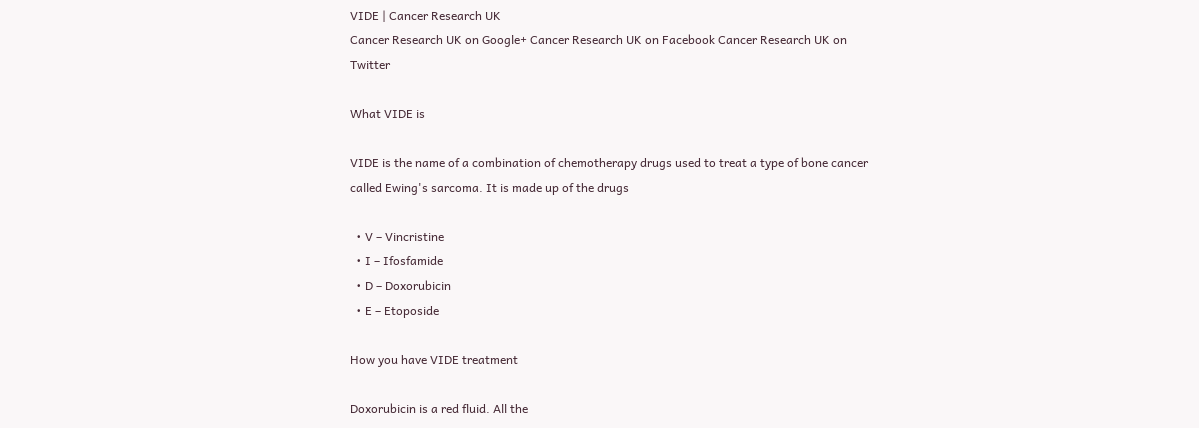VIDE | Cancer Research UK
Cancer Research UK on Google+ Cancer Research UK on Facebook Cancer Research UK on Twitter

What VIDE is

VIDE is the name of a combination of chemotherapy drugs used to treat a type of bone cancer called Ewing's sarcoma. It is made up of the drugs

  • V – Vincristine
  • I – Ifosfamide
  • D – Doxorubicin
  • E – Etoposide

How you have VIDE treatment

Doxorubicin is a red fluid. All the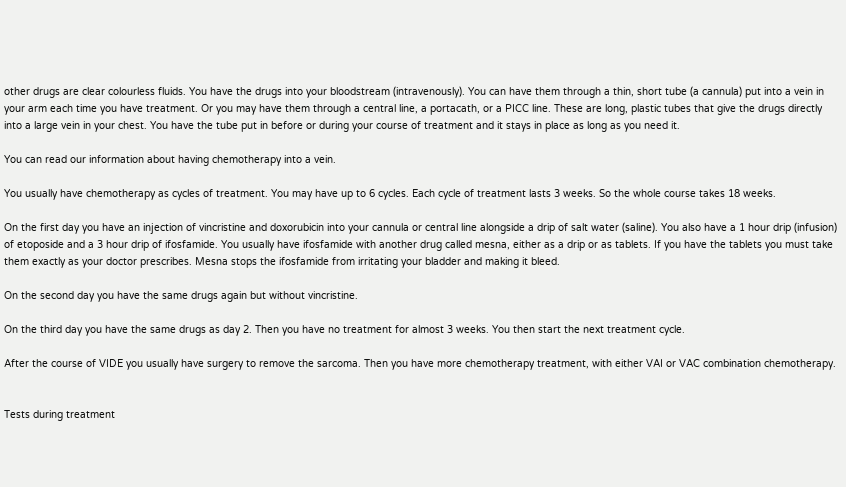other drugs are clear colourless fluids. You have the drugs into your bloodstream (intravenously). You can have them through a thin, short tube (a cannula) put into a vein in your arm each time you have treatment. Or you may have them through a central line, a portacath, or a PICC line. These are long, plastic tubes that give the drugs directly into a large vein in your chest. You have the tube put in before or during your course of treatment and it stays in place as long as you need it.

You can read our information about having chemotherapy into a vein.

You usually have chemotherapy as cycles of treatment. You may have up to 6 cycles. Each cycle of treatment lasts 3 weeks. So the whole course takes 18 weeks.

On the first day you have an injection of vincristine and doxorubicin into your cannula or central line alongside a drip of salt water (saline). You also have a 1 hour drip (infusion) of etoposide and a 3 hour drip of ifosfamide. You usually have ifosfamide with another drug called mesna, either as a drip or as tablets. If you have the tablets you must take them exactly as your doctor prescribes. Mesna stops the ifosfamide from irritating your bladder and making it bleed.

On the second day you have the same drugs again but without vincristine.

On the third day you have the same drugs as day 2. Then you have no treatment for almost 3 weeks. You then start the next treatment cycle.

After the course of VIDE you usually have surgery to remove the sarcoma. Then you have more chemotherapy treatment, with either VAI or VAC combination chemotherapy.


Tests during treatment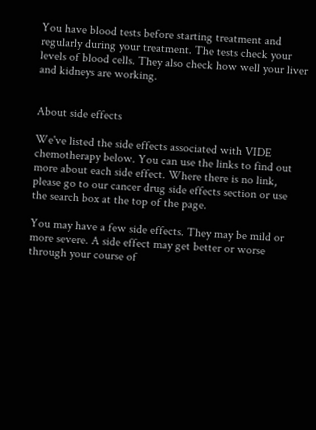You have blood tests before starting treatment and regularly during your treatment. The tests check your levels of blood cells. They also check how well your liver and kidneys are working.


About side effects

We've listed the side effects associated with VIDE chemotherapy below. You can use the links to find out more about each side effect. Where there is no link, please go to our cancer drug side effects section or use the search box at the top of the page.

You may have a few side effects. They may be mild or more severe. A side effect may get better or worse through your course of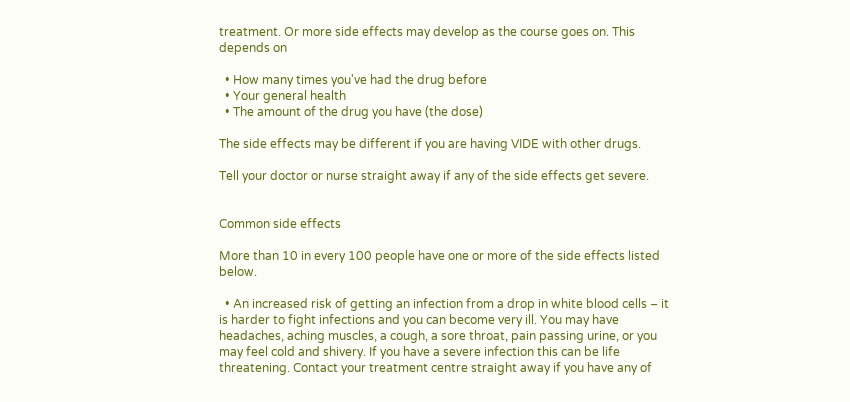treatment. Or more side effects may develop as the course goes on. This depends on

  • How many times you've had the drug before
  • Your general health
  • The amount of the drug you have (the dose)

The side effects may be different if you are having VIDE with other drugs.

Tell your doctor or nurse straight away if any of the side effects get severe.


Common side effects

More than 10 in every 100 people have one or more of the side effects listed below.

  • An increased risk of getting an infection from a drop in white blood cells – it is harder to fight infections and you can become very ill. You may have headaches, aching muscles, a cough, a sore throat, pain passing urine, or you may feel cold and shivery. If you have a severe infection this can be life threatening. Contact your treatment centre straight away if you have any of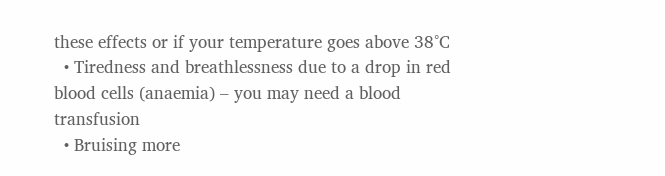these effects or if your temperature goes above 38°C
  • Tiredness and breathlessness due to a drop in red blood cells (anaemia) – you may need a blood transfusion
  • Bruising more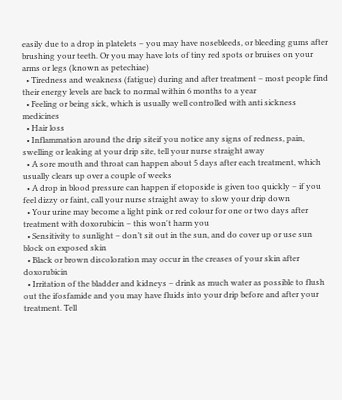easily due to a drop in platelets – you may have nosebleeds, or bleeding gums after brushing your teeth. Or you may have lots of tiny red spots or bruises on your arms or legs (known as petechiae)
  • Tiredness and weakness (fatigue) during and after treatment – most people find their energy levels are back to normal within 6 months to a year
  • Feeling or being sick, which is usually well controlled with anti sickness medicines
  • Hair loss
  • Inflammation around the drip siteif you notice any signs of redness, pain, swelling or leaking at your drip site, tell your nurse straight away
  • A sore mouth and throat can happen about 5 days after each treatment, which usually clears up over a couple of weeks
  • A drop in blood pressure can happen if etoposide is given too quickly – if you feel dizzy or faint, call your nurse straight away to slow your drip down
  • Your urine may become a light pink or red colour for one or two days after treatment with doxorubicin – this won't harm you
  • Sensitivity to sunlight – don’t sit out in the sun, and do cover up or use sun block on exposed skin
  • Black or brown discoloration may occur in the creases of your skin after doxorubicin
  • Irritation of the bladder and kidneys – drink as much water as possible to flush out the ifosfamide and you may have fluids into your drip before and after your treatment. Tell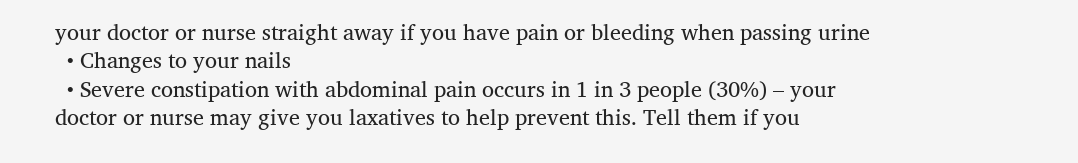your doctor or nurse straight away if you have pain or bleeding when passing urine
  • Changes to your nails
  • Severe constipation with abdominal pain occurs in 1 in 3 people (30%) – your doctor or nurse may give you laxatives to help prevent this. Tell them if you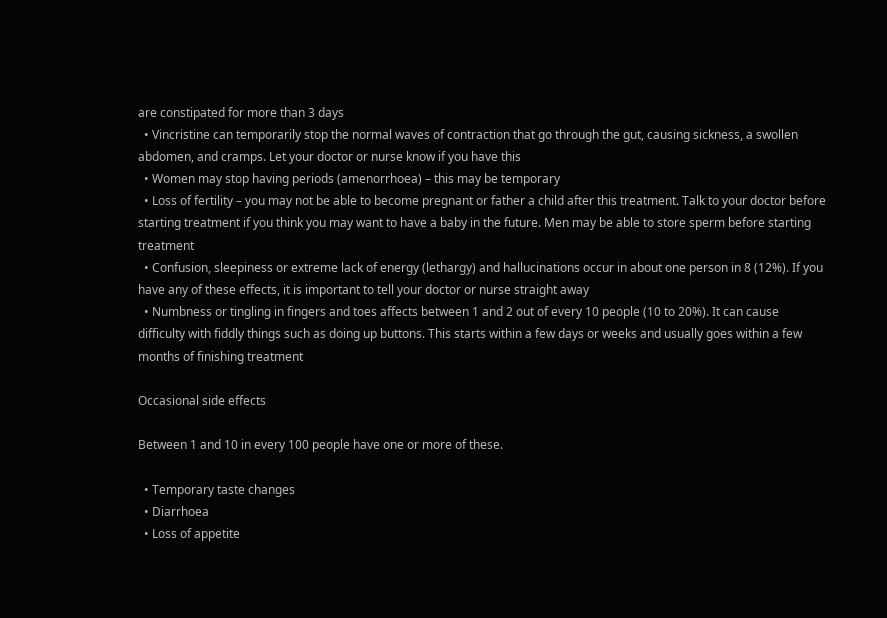are constipated for more than 3 days
  • Vincristine can temporarily stop the normal waves of contraction that go through the gut, causing sickness, a swollen abdomen, and cramps. Let your doctor or nurse know if you have this
  • Women may stop having periods (amenorrhoea) – this may be temporary
  • Loss of fertility – you may not be able to become pregnant or father a child after this treatment. Talk to your doctor before starting treatment if you think you may want to have a baby in the future. Men may be able to store sperm before starting treatment
  • Confusion, sleepiness or extreme lack of energy (lethargy) and hallucinations occur in about one person in 8 (12%). If you have any of these effects, it is important to tell your doctor or nurse straight away
  • Numbness or tingling in fingers and toes affects between 1 and 2 out of every 10 people (10 to 20%). It can cause difficulty with fiddly things such as doing up buttons. This starts within a few days or weeks and usually goes within a few months of finishing treatment

Occasional side effects

Between 1 and 10 in every 100 people have one or more of these.

  • Temporary taste changes
  • Diarrhoea
  • Loss of appetite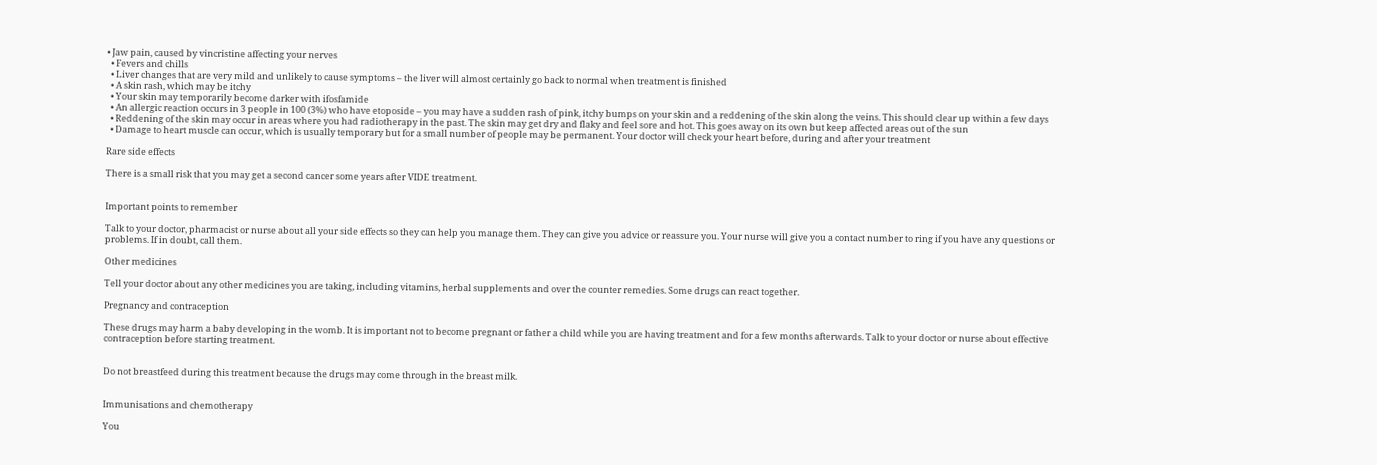• Jaw pain, caused by vincristine affecting your nerves
  • Fevers and chills
  • Liver changes that are very mild and unlikely to cause symptoms – the liver will almost certainly go back to normal when treatment is finished
  • A skin rash, which may be itchy
  • Your skin may temporarily become darker with ifosfamide
  • An allergic reaction occurs in 3 people in 100 (3%) who have etoposide – you may have a sudden rash of pink, itchy bumps on your skin and a reddening of the skin along the veins. This should clear up within a few days
  • Reddening of the skin may occur in areas where you had radiotherapy in the past. The skin may get dry and flaky and feel sore and hot. This goes away on its own but keep affected areas out of the sun
  • Damage to heart muscle can occur, which is usually temporary but for a small number of people may be permanent. Your doctor will check your heart before, during and after your treatment

Rare side effects

There is a small risk that you may get a second cancer some years after VIDE treatment.


Important points to remember

Talk to your doctor, pharmacist or nurse about all your side effects so they can help you manage them. They can give you advice or reassure you. Your nurse will give you a contact number to ring if you have any questions or problems. If in doubt, call them.

Other medicines

Tell your doctor about any other medicines you are taking, including vitamins, herbal supplements and over the counter remedies. Some drugs can react together.

Pregnancy and contraception

These drugs may harm a baby developing in the womb. It is important not to become pregnant or father a child while you are having treatment and for a few months afterwards. Talk to your doctor or nurse about effective contraception before starting treatment.


Do not breastfeed during this treatment because the drugs may come through in the breast milk.


Immunisations and chemotherapy

You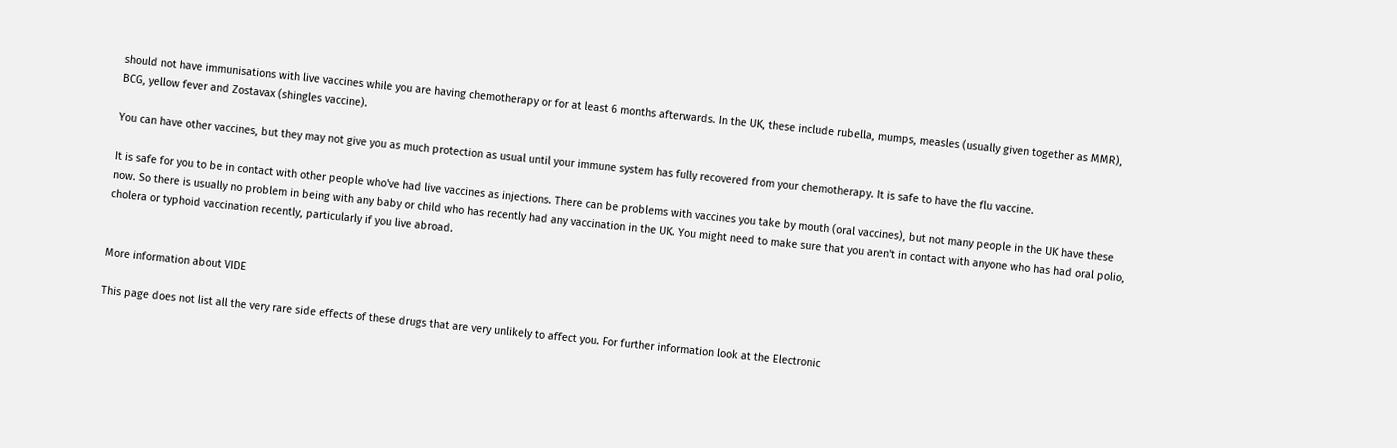should not have immunisations with live vaccines while you are having chemotherapy or for at least 6 months afterwards. In the UK, these include rubella, mumps, measles (usually given together as MMR), BCG, yellow fever and Zostavax (shingles vaccine).

You can have other vaccines, but they may not give you as much protection as usual until your immune system has fully recovered from your chemotherapy. It is safe to have the flu vaccine.

It is safe for you to be in contact with other people who've had live vaccines as injections. There can be problems with vaccines you take by mouth (oral vaccines), but not many people in the UK have these now. So there is usually no problem in being with any baby or child who has recently had any vaccination in the UK. You might need to make sure that you aren't in contact with anyone who has had oral polio, cholera or typhoid vaccination recently, particularly if you live abroad.


More information about VIDE

This page does not list all the very rare side effects of these drugs that are very unlikely to affect you. For further information look at the Electronic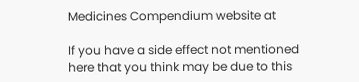Medicines Compendium website at

If you have a side effect not mentioned here that you think may be due to this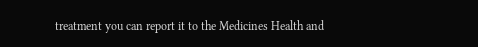treatment you can report it to the Medicines Health and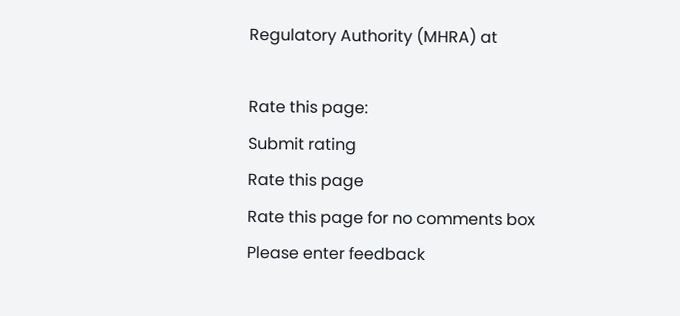Regulatory Authority (MHRA) at

Rate this page:
Submit rating
Rate this page
Rate this page for no comments box
Please enter feedback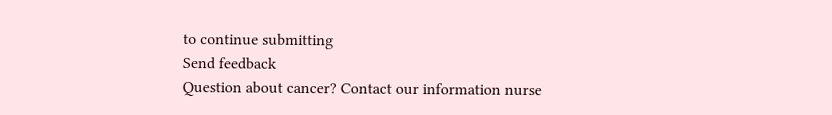to continue submitting
Send feedback
Question about cancer? Contact our information nurse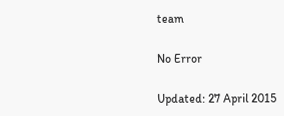team

No Error

Updated: 27 April 2015